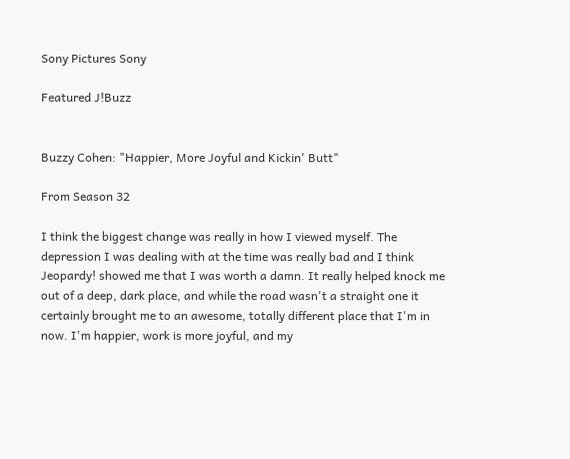Sony Pictures Sony

Featured J!Buzz


Buzzy Cohen: "Happier, More Joyful and Kickin' Butt"

From Season 32

I think the biggest change was really in how I viewed myself. The depression I was dealing with at the time was really bad and I think Jeopardy! showed me that I was worth a damn. It really helped knock me out of a deep, dark place, and while the road wasn't a straight one it certainly brought me to an awesome, totally different place that I'm in now. I'm happier, work is more joyful, and my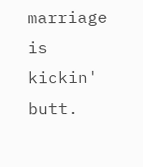marriage is kickin' butt.